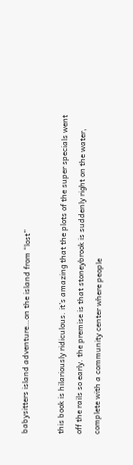babysitters island adventure…on the island from “lost”

this book is hilariously ridiculous. it’s amazing that the plots of the super specials went off the rails so early. the premise is that stoneybrook is suddenly right on the water, complete with a community center where people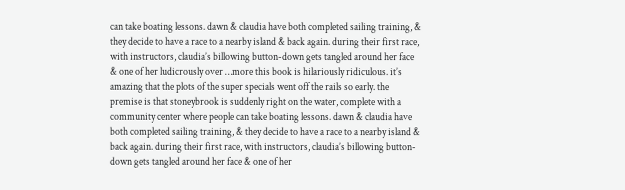can take boating lessons. dawn & claudia have both completed sailing training, & they decide to have a race to a nearby island & back again. during their first race, with instructors, claudia’s billowing button-down gets tangled around her face & one of her ludicrously over …more this book is hilariously ridiculous. it’s amazing that the plots of the super specials went off the rails so early. the premise is that stoneybrook is suddenly right on the water, complete with a community center where people can take boating lessons. dawn & claudia have both completed sailing training, & they decide to have a race to a nearby island & back again. during their first race, with instructors, claudia’s billowing button-down gets tangled around her face & one of her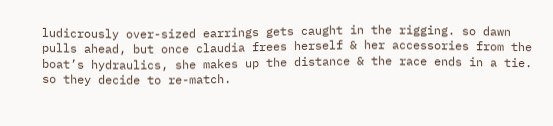ludicrously over-sized earrings gets caught in the rigging. so dawn pulls ahead, but once claudia frees herself & her accessories from the boat’s hydraulics, she makes up the distance & the race ends in a tie. so they decide to re-match.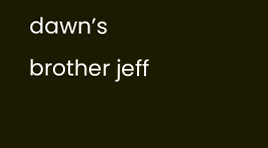dawn’s brother jeff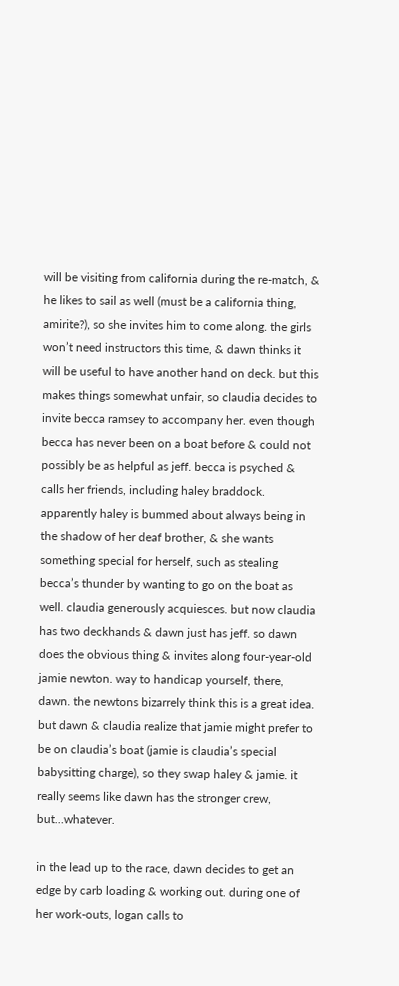will be visiting from california during the re-match, & he likes to sail as well (must be a california thing, amirite?), so she invites him to come along. the girls won’t need instructors this time, & dawn thinks it will be useful to have another hand on deck. but this makes things somewhat unfair, so claudia decides to invite becca ramsey to accompany her. even though becca has never been on a boat before & could not possibly be as helpful as jeff. becca is psyched & calls her friends, including haley braddock. apparently haley is bummed about always being in the shadow of her deaf brother, & she wants something special for herself, such as stealing becca’s thunder by wanting to go on the boat as well. claudia generously acquiesces. but now claudia has two deckhands & dawn just has jeff. so dawn does the obvious thing & invites along four-year-old jamie newton. way to handicap yourself, there, dawn. the newtons bizarrely think this is a great idea. but dawn & claudia realize that jamie might prefer to be on claudia’s boat (jamie is claudia’s special babysitting charge), so they swap haley & jamie. it really seems like dawn has the stronger crew, but…whatever.

in the lead up to the race, dawn decides to get an edge by carb loading & working out. during one of her work-outs, logan calls to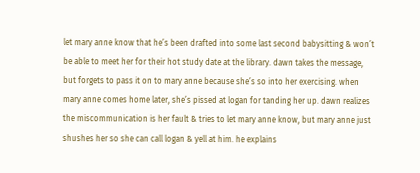let mary anne know that he’s been drafted into some last second babysitting & won’t be able to meet her for their hot study date at the library. dawn takes the message, but forgets to pass it on to mary anne because she’s so into her exercising. when mary anne comes home later, she’s pissed at logan for tanding her up. dawn realizes the miscommunication is her fault & tries to let mary anne know, but mary anne just shushes her so she can call logan & yell at him. he explains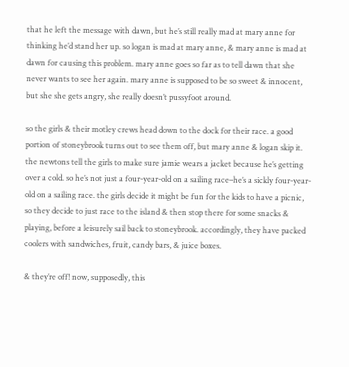that he left the message with dawn, but he’s still really mad at mary anne for thinking he’d stand her up. so logan is mad at mary anne, & mary anne is mad at dawn for causing this problem. mary anne goes so far as to tell dawn that she never wants to see her again. mary anne is supposed to be so sweet & innocent, but she she gets angry, she really doesn’t pussyfoot around.

so the girls & their motley crews head down to the dock for their race. a good portion of stoneybrook turns out to see them off, but mary anne & logan skip it. the newtons tell the girls to make sure jamie wears a jacket because he’s getting over a cold. so he’s not just a four-year-old on a sailing race–he’s a sickly four-year-old on a sailing race. the girls decide it might be fun for the kids to have a picnic, so they decide to just race to the island & then stop there for some snacks & playing, before a leisurely sail back to stoneybrook. accordingly, they have packed coolers with sandwiches, fruit, candy bars, & juice boxes.

& they’re off! now, supposedly, this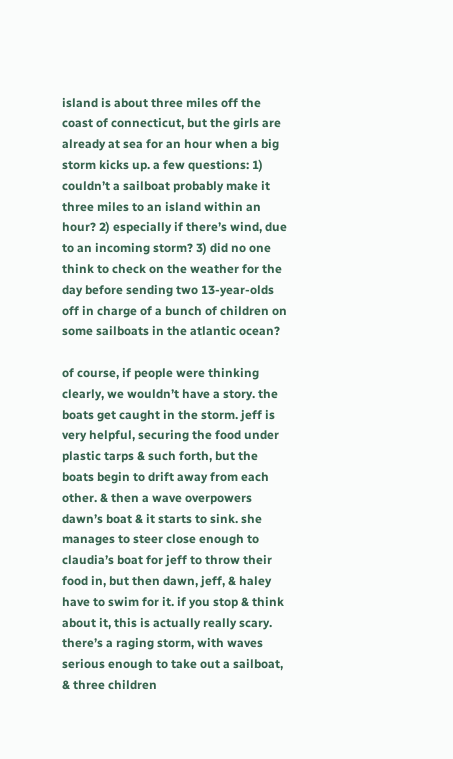island is about three miles off the coast of connecticut, but the girls are already at sea for an hour when a big storm kicks up. a few questions: 1) couldn’t a sailboat probably make it three miles to an island within an hour? 2) especially if there’s wind, due to an incoming storm? 3) did no one think to check on the weather for the day before sending two 13-year-olds off in charge of a bunch of children on some sailboats in the atlantic ocean?

of course, if people were thinking clearly, we wouldn’t have a story. the boats get caught in the storm. jeff is very helpful, securing the food under plastic tarps & such forth, but the boats begin to drift away from each other. & then a wave overpowers dawn’s boat & it starts to sink. she manages to steer close enough to claudia’s boat for jeff to throw their food in, but then dawn, jeff, & haley have to swim for it. if you stop & think about it, this is actually really scary. there’s a raging storm, with waves serious enough to take out a sailboat, & three children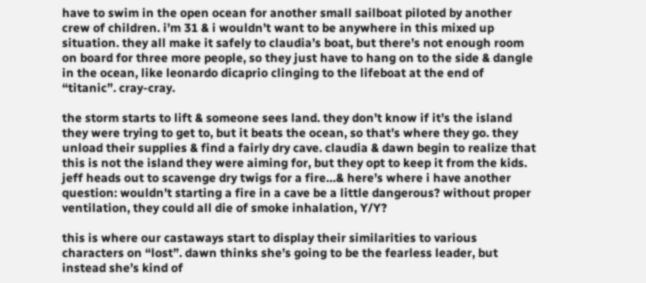have to swim in the open ocean for another small sailboat piloted by another crew of children. i’m 31 & i wouldn’t want to be anywhere in this mixed up situation. they all make it safely to claudia’s boat, but there’s not enough room on board for three more people, so they just have to hang on to the side & dangle in the ocean, like leonardo dicaprio clinging to the lifeboat at the end of “titanic”. cray-cray.

the storm starts to lift & someone sees land. they don’t know if it’s the island they were trying to get to, but it beats the ocean, so that’s where they go. they unload their supplies & find a fairly dry cave. claudia & dawn begin to realize that this is not the island they were aiming for, but they opt to keep it from the kids. jeff heads out to scavenge dry twigs for a fire…& here’s where i have another question: wouldn’t starting a fire in a cave be a little dangerous? without proper ventilation, they could all die of smoke inhalation, Y/Y?

this is where our castaways start to display their similarities to various characters on “lost”. dawn thinks she’s going to be the fearless leader, but instead she’s kind of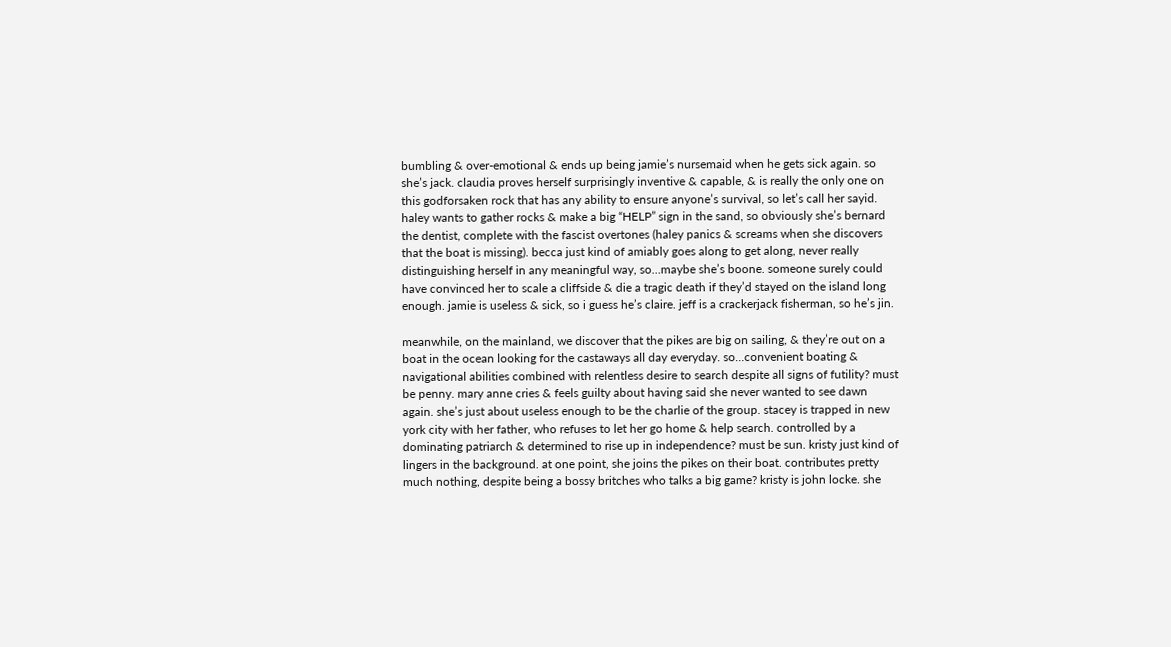bumbling & over-emotional & ends up being jamie’s nursemaid when he gets sick again. so she’s jack. claudia proves herself surprisingly inventive & capable, & is really the only one on this godforsaken rock that has any ability to ensure anyone’s survival, so let’s call her sayid. haley wants to gather rocks & make a big “HELP” sign in the sand, so obviously she’s bernard the dentist, complete with the fascist overtones (haley panics & screams when she discovers that the boat is missing). becca just kind of amiably goes along to get along, never really distinguishing herself in any meaningful way, so…maybe she’s boone. someone surely could have convinced her to scale a cliffside & die a tragic death if they’d stayed on the island long enough. jamie is useless & sick, so i guess he’s claire. jeff is a crackerjack fisherman, so he’s jin.

meanwhile, on the mainland, we discover that the pikes are big on sailing, & they’re out on a boat in the ocean looking for the castaways all day everyday. so…convenient boating & navigational abilities combined with relentless desire to search despite all signs of futility? must be penny. mary anne cries & feels guilty about having said she never wanted to see dawn again. she’s just about useless enough to be the charlie of the group. stacey is trapped in new york city with her father, who refuses to let her go home & help search. controlled by a dominating patriarch & determined to rise up in independence? must be sun. kristy just kind of lingers in the background. at one point, she joins the pikes on their boat. contributes pretty much nothing, despite being a bossy britches who talks a big game? kristy is john locke. she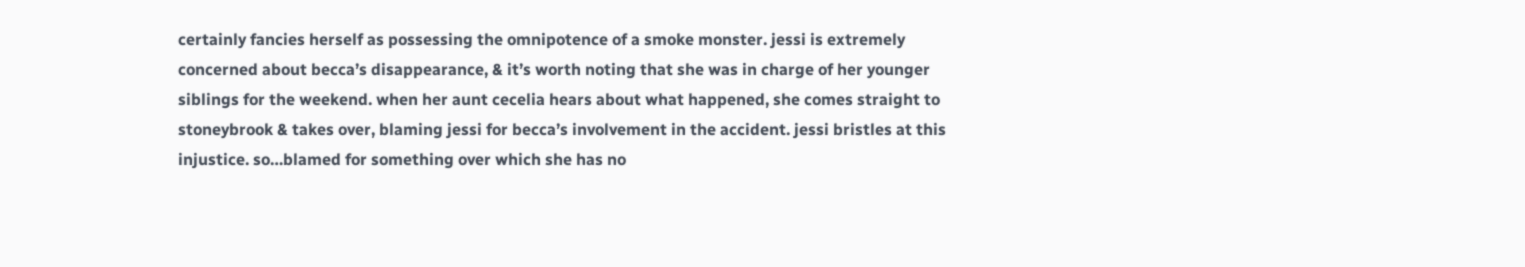certainly fancies herself as possessing the omnipotence of a smoke monster. jessi is extremely concerned about becca’s disappearance, & it’s worth noting that she was in charge of her younger siblings for the weekend. when her aunt cecelia hears about what happened, she comes straight to stoneybrook & takes over, blaming jessi for becca’s involvement in the accident. jessi bristles at this injustice. so…blamed for something over which she has no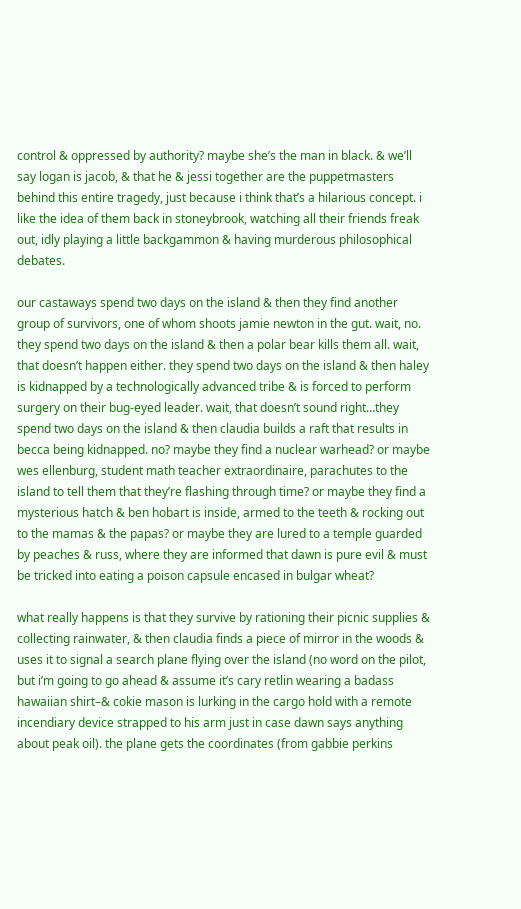control & oppressed by authority? maybe she’s the man in black. & we’ll say logan is jacob, & that he & jessi together are the puppetmasters behind this entire tragedy, just because i think that’s a hilarious concept. i like the idea of them back in stoneybrook, watching all their friends freak out, idly playing a little backgammon & having murderous philosophical debates.

our castaways spend two days on the island & then they find another group of survivors, one of whom shoots jamie newton in the gut. wait, no. they spend two days on the island & then a polar bear kills them all. wait, that doesn’t happen either. they spend two days on the island & then haley is kidnapped by a technologically advanced tribe & is forced to perform surgery on their bug-eyed leader. wait, that doesn’t sound right…they spend two days on the island & then claudia builds a raft that results in becca being kidnapped. no? maybe they find a nuclear warhead? or maybe wes ellenburg, student math teacher extraordinaire, parachutes to the island to tell them that they’re flashing through time? or maybe they find a mysterious hatch & ben hobart is inside, armed to the teeth & rocking out to the mamas & the papas? or maybe they are lured to a temple guarded by peaches & russ, where they are informed that dawn is pure evil & must be tricked into eating a poison capsule encased in bulgar wheat?

what really happens is that they survive by rationing their picnic supplies & collecting rainwater, & then claudia finds a piece of mirror in the woods & uses it to signal a search plane flying over the island (no word on the pilot, but i’m going to go ahead & assume it’s cary retlin wearing a badass hawaiian shirt–& cokie mason is lurking in the cargo hold with a remote incendiary device strapped to his arm just in case dawn says anything about peak oil). the plane gets the coordinates (from gabbie perkins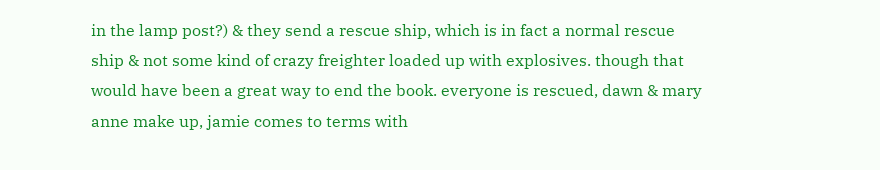in the lamp post?) & they send a rescue ship, which is in fact a normal rescue ship & not some kind of crazy freighter loaded up with explosives. though that would have been a great way to end the book. everyone is rescued, dawn & mary anne make up, jamie comes to terms with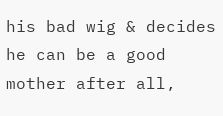his bad wig & decides he can be a good mother after all,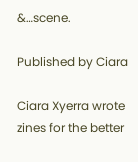&…scene.

Published by Ciara

Ciara Xyerra wrote zines for the better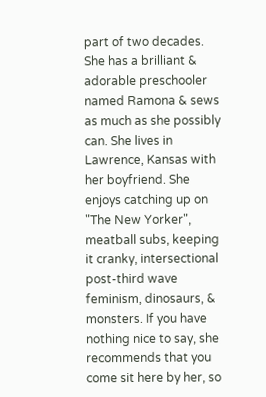part of two decades. She has a brilliant & adorable preschooler named Ramona & sews as much as she possibly can. She lives in Lawrence, Kansas with her boyfriend. She enjoys catching up on "The New Yorker", meatball subs, keeping it cranky, intersectional post-third wave feminism, dinosaurs, & monsters. If you have nothing nice to say, she recommends that you come sit here by her, so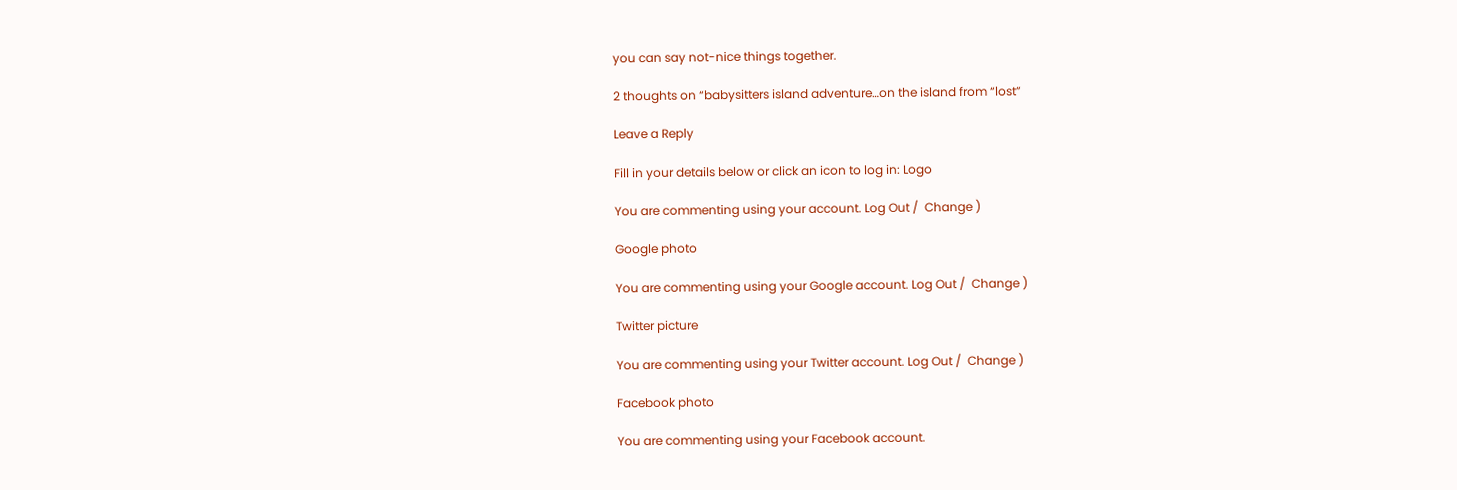you can say not-nice things together.

2 thoughts on “babysitters island adventure…on the island from “lost”

Leave a Reply

Fill in your details below or click an icon to log in: Logo

You are commenting using your account. Log Out /  Change )

Google photo

You are commenting using your Google account. Log Out /  Change )

Twitter picture

You are commenting using your Twitter account. Log Out /  Change )

Facebook photo

You are commenting using your Facebook account.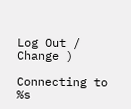Log Out /  Change )

Connecting to %s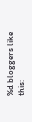%d bloggers like this: